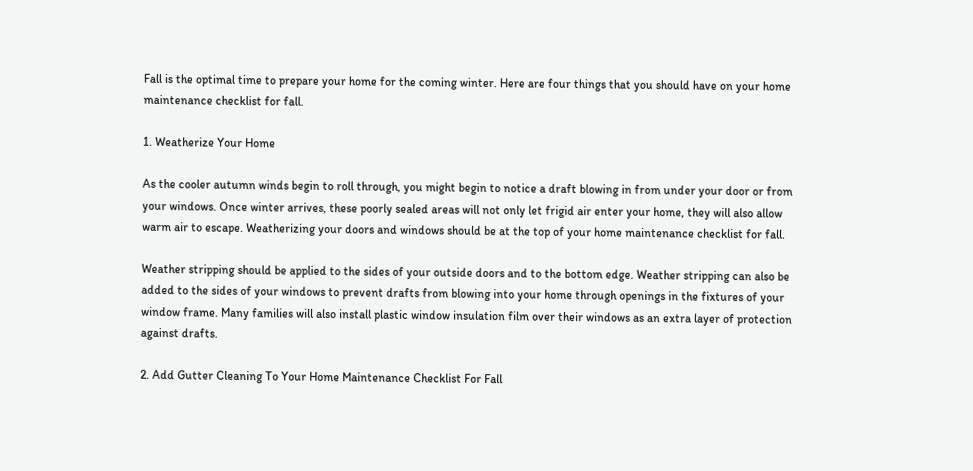Fall is the optimal time to prepare your home for the coming winter. Here are four things that you should have on your home maintenance checklist for fall.

1. Weatherize Your Home

As the cooler autumn winds begin to roll through, you might begin to notice a draft blowing in from under your door or from your windows. Once winter arrives, these poorly sealed areas will not only let frigid air enter your home, they will also allow warm air to escape. Weatherizing your doors and windows should be at the top of your home maintenance checklist for fall.

Weather stripping should be applied to the sides of your outside doors and to the bottom edge. Weather stripping can also be added to the sides of your windows to prevent drafts from blowing into your home through openings in the fixtures of your window frame. Many families will also install plastic window insulation film over their windows as an extra layer of protection against drafts.

2. Add Gutter Cleaning To Your Home Maintenance Checklist For Fall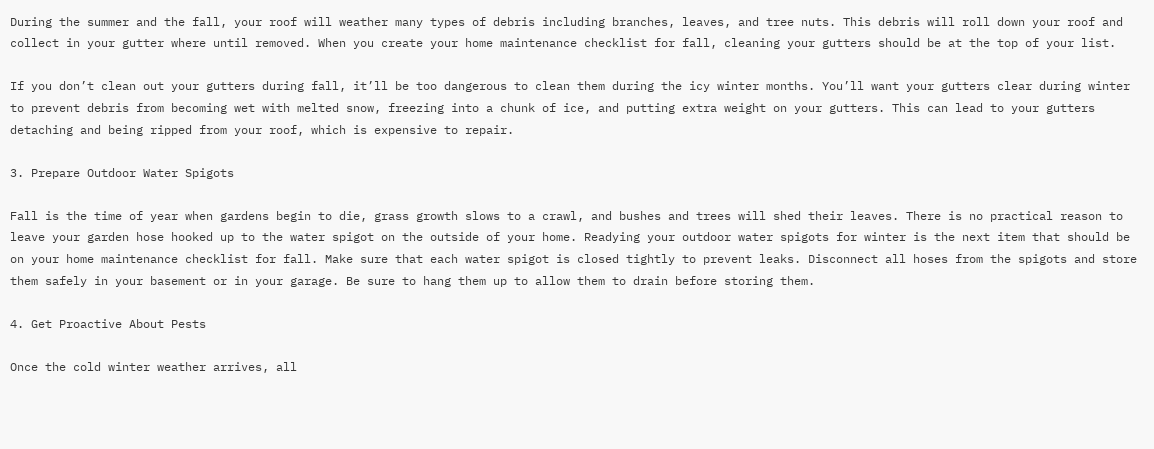During the summer and the fall, your roof will weather many types of debris including branches, leaves, and tree nuts. This debris will roll down your roof and collect in your gutter where until removed. When you create your home maintenance checklist for fall, cleaning your gutters should be at the top of your list.

If you don’t clean out your gutters during fall, it’ll be too dangerous to clean them during the icy winter months. You’ll want your gutters clear during winter to prevent debris from becoming wet with melted snow, freezing into a chunk of ice, and putting extra weight on your gutters. This can lead to your gutters detaching and being ripped from your roof, which is expensive to repair.

3. Prepare Outdoor Water Spigots

Fall is the time of year when gardens begin to die, grass growth slows to a crawl, and bushes and trees will shed their leaves. There is no practical reason to leave your garden hose hooked up to the water spigot on the outside of your home. Readying your outdoor water spigots for winter is the next item that should be on your home maintenance checklist for fall. Make sure that each water spigot is closed tightly to prevent leaks. Disconnect all hoses from the spigots and store them safely in your basement or in your garage. Be sure to hang them up to allow them to drain before storing them.

4. Get Proactive About Pests

Once the cold winter weather arrives, all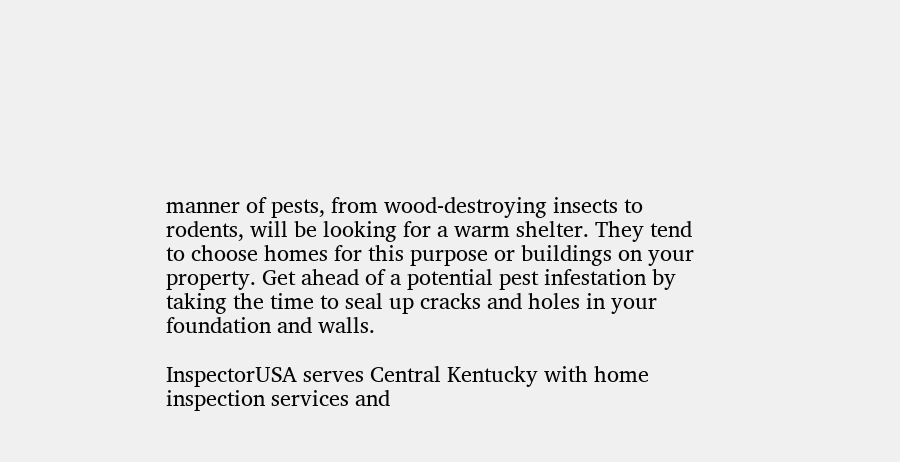manner of pests, from wood-destroying insects to rodents, will be looking for a warm shelter. They tend to choose homes for this purpose or buildings on your property. Get ahead of a potential pest infestation by taking the time to seal up cracks and holes in your foundation and walls.

InspectorUSA serves Central Kentucky with home inspection services and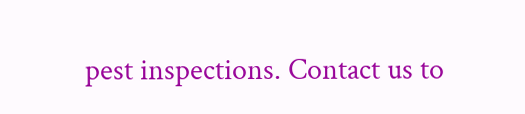pest inspections. Contact us to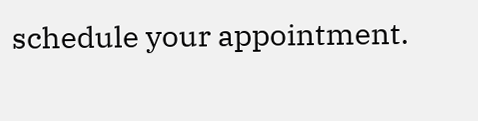schedule your appointment.